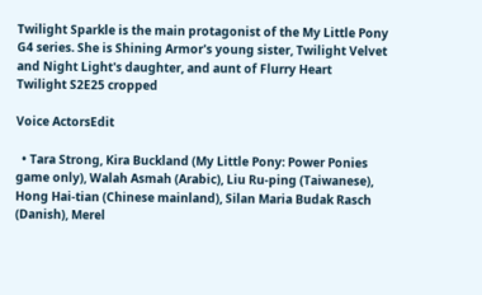Twilight Sparkle is the main protagonist of the My Little Pony G4 series. She is Shining Armor's young sister, Twilight Velvet and Night Light's daughter, and aunt of Flurry Heart
Twilight S2E25 cropped

Voice ActorsEdit

  • Tara Strong, Kira Buckland (My Little Pony: Power Ponies game only), Walah Asmah (Arabic), Liu Ru-ping (Taiwanese), Hong Hai-tian (Chinese mainland), Silan Maria Budak Rasch (Danish), Merel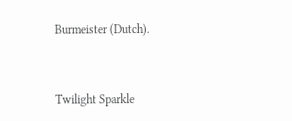Burmeister (Dutch).


Twilight Sparkle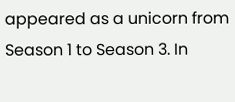appeared as a unicorn from Season 1 to Season 3. In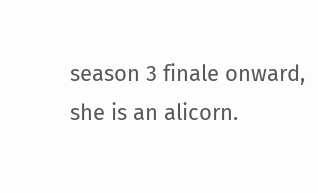season 3 finale onward, she is an alicorn.